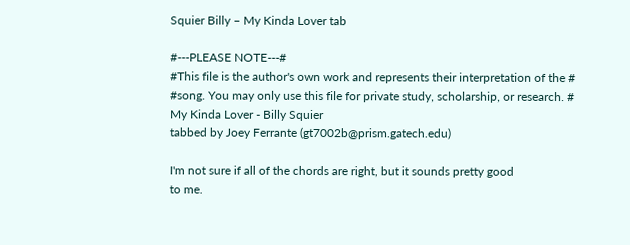Squier Billy – My Kinda Lover tab

#---PLEASE NOTE---#
#This file is the author's own work and represents their interpretation of the #
#song. You may only use this file for private study, scholarship, or research. #
My Kinda Lover - Billy Squier
tabbed by Joey Ferrante (gt7002b@prism.gatech.edu)

I'm not sure if all of the chords are right, but it sounds pretty good
to me.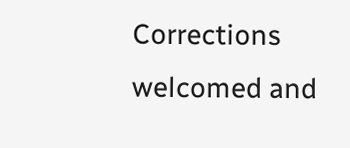Corrections welcomed and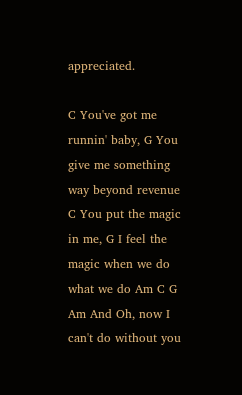appreciated.

C You've got me runnin' baby, G You give me something way beyond revenue C You put the magic in me, G I feel the magic when we do what we do Am C G Am And Oh, now I can't do without you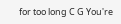for too long C G You're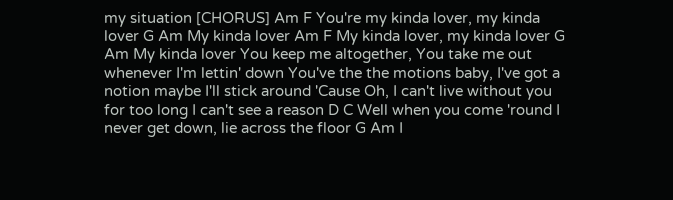my situation [CHORUS] Am F You're my kinda lover, my kinda lover G Am My kinda lover Am F My kinda lover, my kinda lover G Am My kinda lover You keep me altogether, You take me out whenever I'm lettin' down You've the the motions baby, I've got a notion maybe I'll stick around 'Cause Oh, I can't live without you for too long I can't see a reason D C Well when you come 'round I never get down, lie across the floor G Am I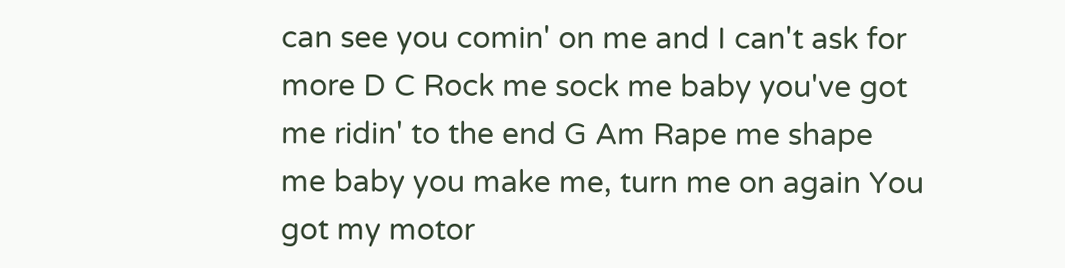can see you comin' on me and I can't ask for more D C Rock me sock me baby you've got me ridin' to the end G Am Rape me shape me baby you make me, turn me on again You got my motor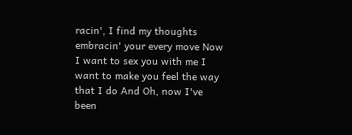racin', I find my thoughts embracin' your every move Now I want to sex you with me I want to make you feel the way that I do And Oh, now I've been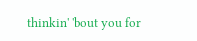thinkin' 'bout you for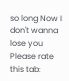so long Now I don't wanna lose you
Please rate this tab: